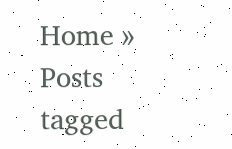Home » Posts tagged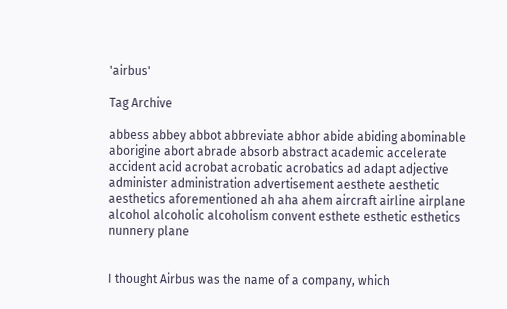'airbus'

Tag Archive

abbess abbey abbot abbreviate abhor abide abiding abominable aborigine abort abrade absorb abstract academic accelerate accident acid acrobat acrobatic acrobatics ad adapt adjective administer administration advertisement aesthete aesthetic aesthetics aforementioned ah aha ahem aircraft airline airplane alcohol alcoholic alcoholism convent esthete esthetic esthetics nunnery plane


I thought Airbus was the name of a company, which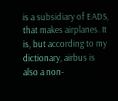is a subsidiary of EADS, that makes airplanes. It is, but according to my dictionary, airbus is also a non-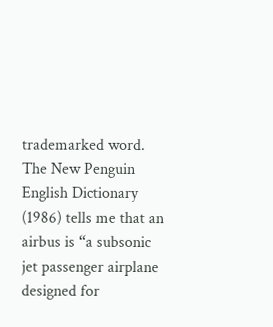trademarked word. The New Penguin English Dictionary (1986) tells me that an airbus is “a subsonic jet passenger airplane designed for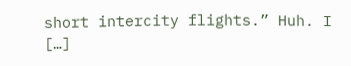short intercity flights.” Huh. I […]